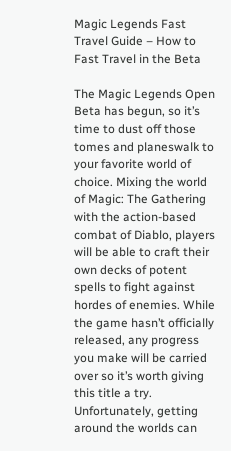Magic Legends Fast Travel Guide – How to Fast Travel in the Beta

The Magic Legends Open Beta has begun, so it’s time to dust off those tomes and planeswalk to your favorite world of choice. Mixing the world of Magic: The Gathering with the action-based combat of Diablo, players will be able to craft their own decks of potent spells to fight against hordes of enemies. While the game hasn’t officially released, any progress you make will be carried over so it’s worth giving this title a try. Unfortunately, getting around the worlds can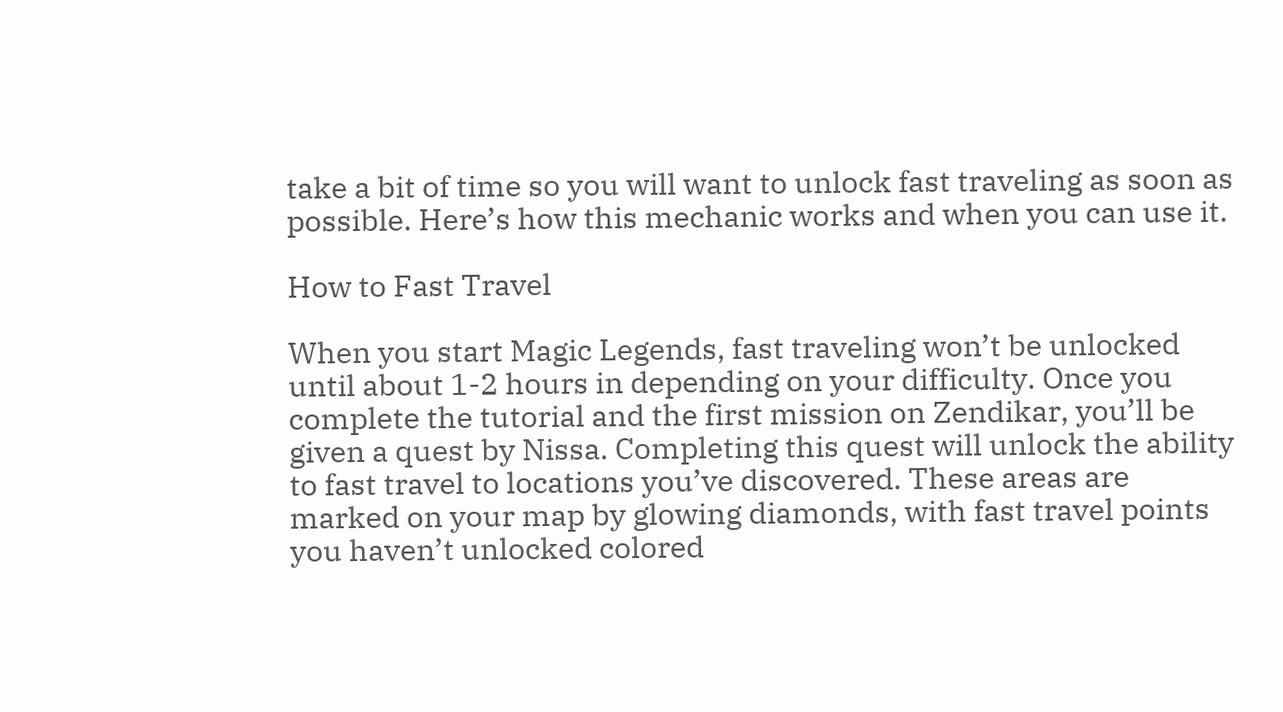take a bit of time so you will want to unlock fast traveling as soon as possible. Here’s how this mechanic works and when you can use it.

How to Fast Travel

When you start Magic Legends, fast traveling won’t be unlocked until about 1-2 hours in depending on your difficulty. Once you complete the tutorial and the first mission on Zendikar, you’ll be given a quest by Nissa. Completing this quest will unlock the ability to fast travel to locations you’ve discovered. These areas are marked on your map by glowing diamonds, with fast travel points you haven’t unlocked colored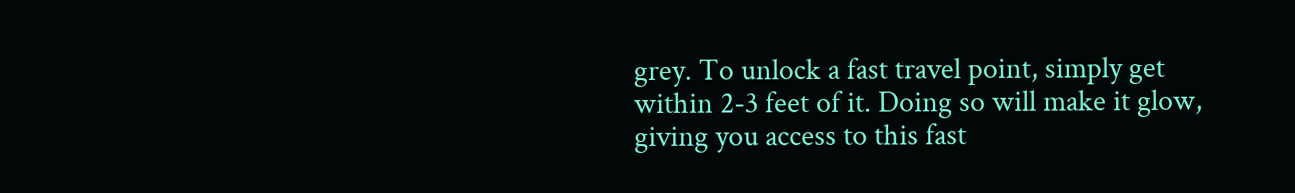grey. To unlock a fast travel point, simply get within 2-3 feet of it. Doing so will make it glow, giving you access to this fast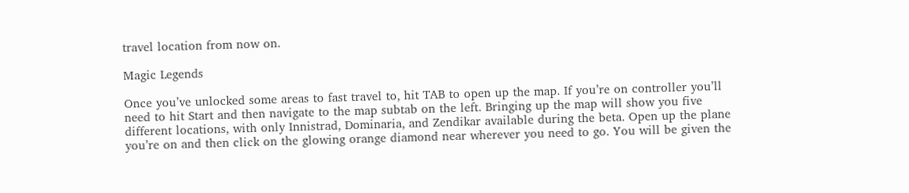travel location from now on.

Magic Legends

Once you’ve unlocked some areas to fast travel to, hit TAB to open up the map. If you’re on controller you’ll need to hit Start and then navigate to the map subtab on the left. Bringing up the map will show you five different locations, with only Innistrad, Dominaria, and Zendikar available during the beta. Open up the plane you’re on and then click on the glowing orange diamond near wherever you need to go. You will be given the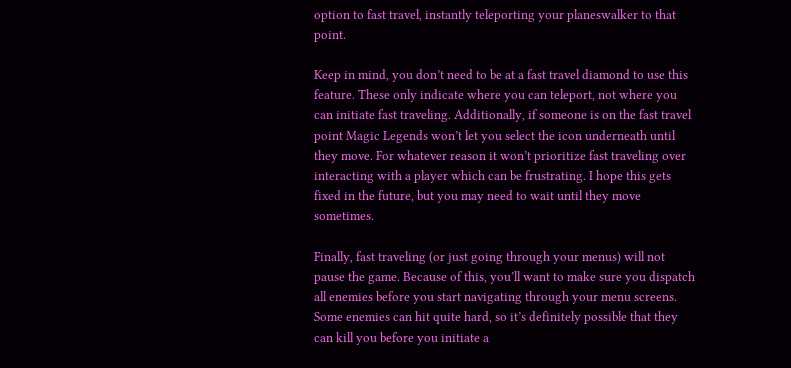option to fast travel, instantly teleporting your planeswalker to that point.

Keep in mind, you don’t need to be at a fast travel diamond to use this feature. These only indicate where you can teleport, not where you can initiate fast traveling. Additionally, if someone is on the fast travel point Magic Legends won’t let you select the icon underneath until they move. For whatever reason it won’t prioritize fast traveling over interacting with a player which can be frustrating. I hope this gets fixed in the future, but you may need to wait until they move sometimes.

Finally, fast traveling (or just going through your menus) will not pause the game. Because of this, you’ll want to make sure you dispatch all enemies before you start navigating through your menu screens. Some enemies can hit quite hard, so it’s definitely possible that they can kill you before you initiate a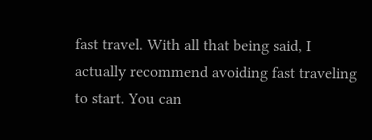fast travel. With all that being said, I actually recommend avoiding fast traveling to start. You can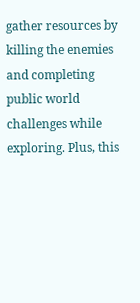gather resources by killing the enemies and completing public world challenges while exploring. Plus, this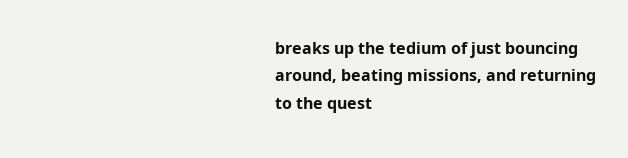breaks up the tedium of just bouncing around, beating missions, and returning to the quest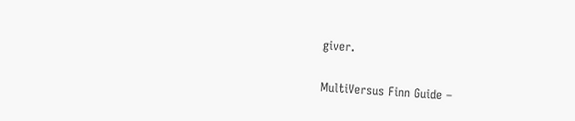giver.


MultiVersus Finn Guide –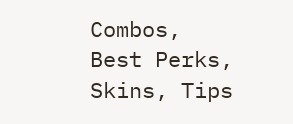Combos, Best Perks, Skins, Tips